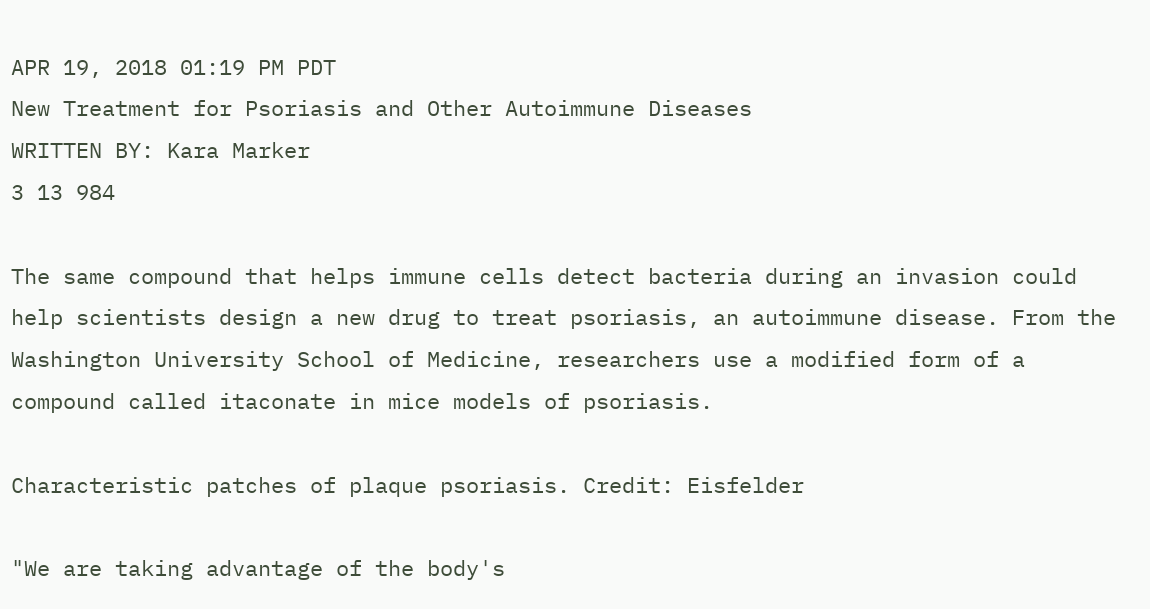APR 19, 2018 01:19 PM PDT
New Treatment for Psoriasis and Other Autoimmune Diseases
WRITTEN BY: Kara Marker
3 13 984

The same compound that helps immune cells detect bacteria during an invasion could help scientists design a new drug to treat psoriasis, an autoimmune disease. From the Washington University School of Medicine, researchers use a modified form of a compound called itaconate in mice models of psoriasis.

Characteristic patches of plaque psoriasis. Credit: Eisfelder

"We are taking advantage of the body's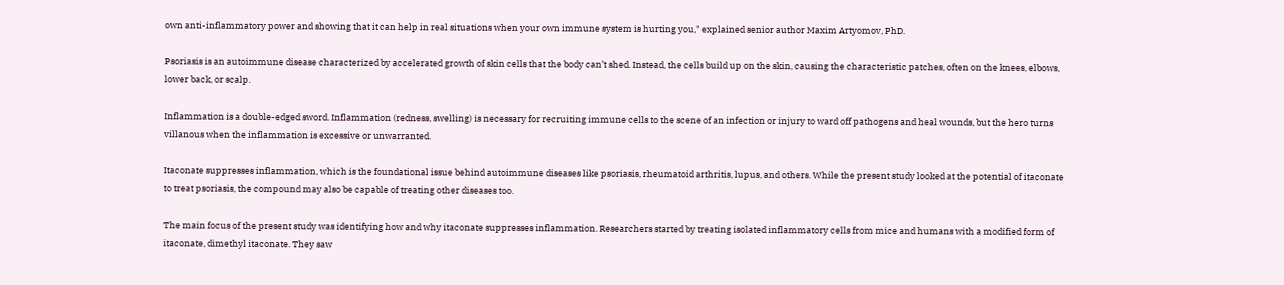own anti-inflammatory power and showing that it can help in real situations when your own immune system is hurting you," explained senior author Maxim Artyomov, PhD.

Psoriasis is an autoimmune disease characterized by accelerated growth of skin cells that the body can’t shed. Instead, the cells build up on the skin, causing the characteristic patches, often on the knees, elbows, lower back, or scalp.

Inflammation is a double-edged sword. Inflammation (redness, swelling) is necessary for recruiting immune cells to the scene of an infection or injury to ward off pathogens and heal wounds, but the hero turns villanous when the inflammation is excessive or unwarranted.

Itaconate suppresses inflammation, which is the foundational issue behind autoimmune diseases like psoriasis, rheumatoid arthritis, lupus, and others. While the present study looked at the potential of itaconate to treat psoriasis, the compound may also be capable of treating other diseases too.

The main focus of the present study was identifying how and why itaconate suppresses inflammation. Researchers started by treating isolated inflammatory cells from mice and humans with a modified form of itaconate, dimethyl itaconate. They saw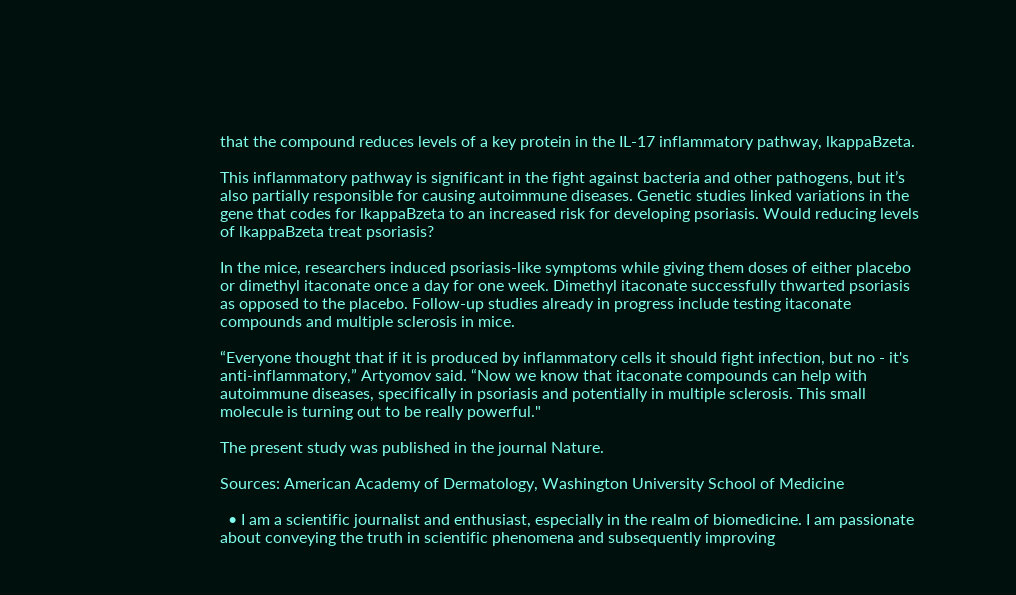that the compound reduces levels of a key protein in the IL-17 inflammatory pathway, lkappaBzeta.

This inflammatory pathway is significant in the fight against bacteria and other pathogens, but it’s also partially responsible for causing autoimmune diseases. Genetic studies linked variations in the gene that codes for lkappaBzeta to an increased risk for developing psoriasis. Would reducing levels of lkappaBzeta treat psoriasis?

In the mice, researchers induced psoriasis-like symptoms while giving them doses of either placebo or dimethyl itaconate once a day for one week. Dimethyl itaconate successfully thwarted psoriasis as opposed to the placebo. Follow-up studies already in progress include testing itaconate compounds and multiple sclerosis in mice.

“Everyone thought that if it is produced by inflammatory cells it should fight infection, but no - it's anti-inflammatory,” Artyomov said. “Now we know that itaconate compounds can help with autoimmune diseases, specifically in psoriasis and potentially in multiple sclerosis. This small molecule is turning out to be really powerful."

The present study was published in the journal Nature.

Sources: American Academy of Dermatology, Washington University School of Medicine

  • I am a scientific journalist and enthusiast, especially in the realm of biomedicine. I am passionate about conveying the truth in scientific phenomena and subsequently improving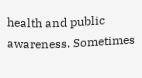health and public awareness. Sometimes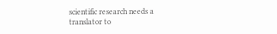scientific research needs a translator to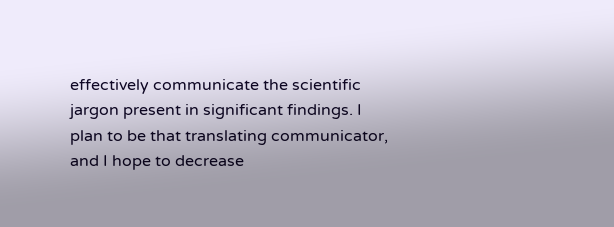effectively communicate the scientific jargon present in significant findings. I plan to be that translating communicator, and I hope to decrease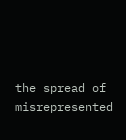the spread of misrepresented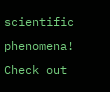scientific phenomena! Check out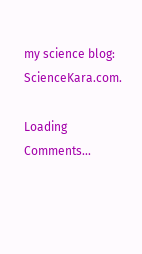my science blog: ScienceKara.com.

Loading Comments...